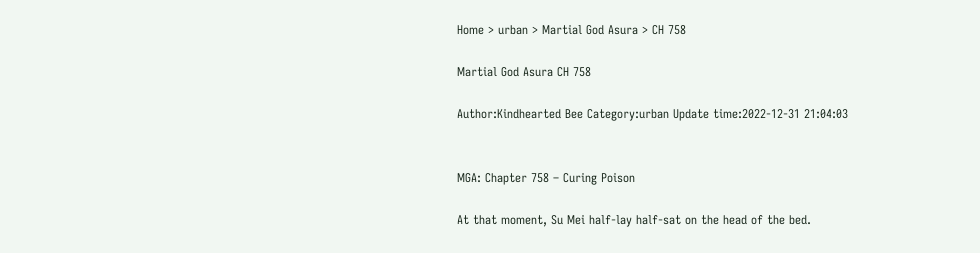Home > urban > Martial God Asura > CH 758

Martial God Asura CH 758

Author:Kindhearted Bee Category:urban Update time:2022-12-31 21:04:03


MGA: Chapter 758 – Curing Poison

At that moment, Su Mei half-lay half-sat on the head of the bed.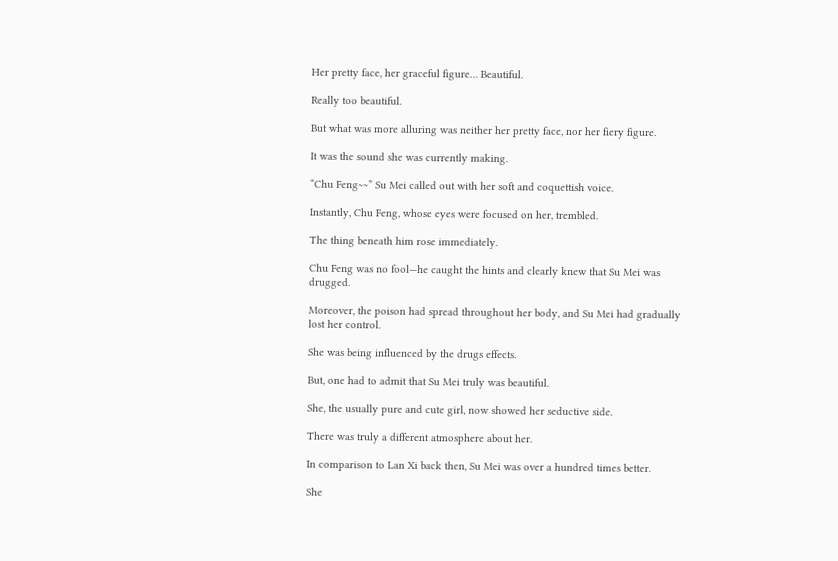Her pretty face, her graceful figure… Beautiful.

Really too beautiful.

But what was more alluring was neither her pretty face, nor her fiery figure.

It was the sound she was currently making.

“Chu Feng~~” Su Mei called out with her soft and coquettish voice.

Instantly, Chu Feng, whose eyes were focused on her, trembled.

The thing beneath him rose immediately.

Chu Feng was no fool—he caught the hints and clearly knew that Su Mei was drugged.

Moreover, the poison had spread throughout her body, and Su Mei had gradually lost her control.

She was being influenced by the drugs effects.

But, one had to admit that Su Mei truly was beautiful.

She, the usually pure and cute girl, now showed her seductive side.

There was truly a different atmosphere about her.

In comparison to Lan Xi back then, Su Mei was over a hundred times better.

She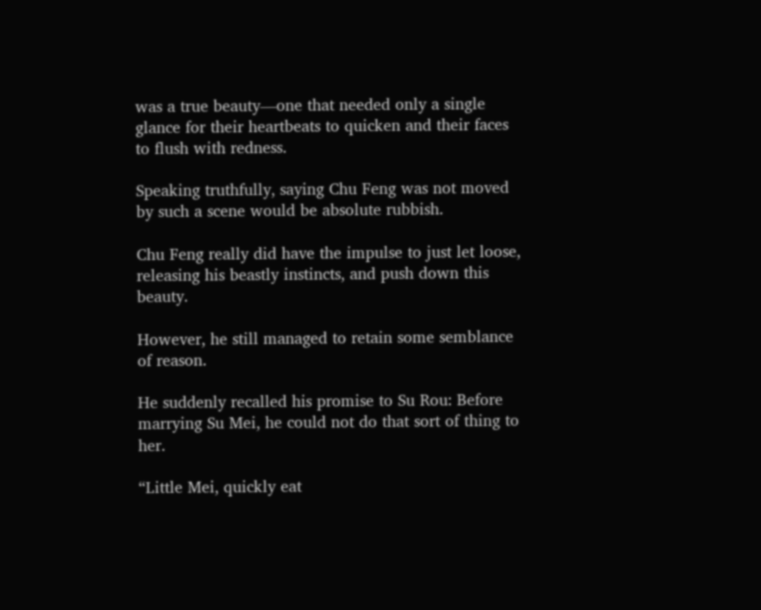was a true beauty—one that needed only a single glance for their heartbeats to quicken and their faces to flush with redness.

Speaking truthfully, saying Chu Feng was not moved by such a scene would be absolute rubbish.

Chu Feng really did have the impulse to just let loose, releasing his beastly instincts, and push down this beauty.

However, he still managed to retain some semblance of reason.

He suddenly recalled his promise to Su Rou: Before marrying Su Mei, he could not do that sort of thing to her.

“Little Mei, quickly eat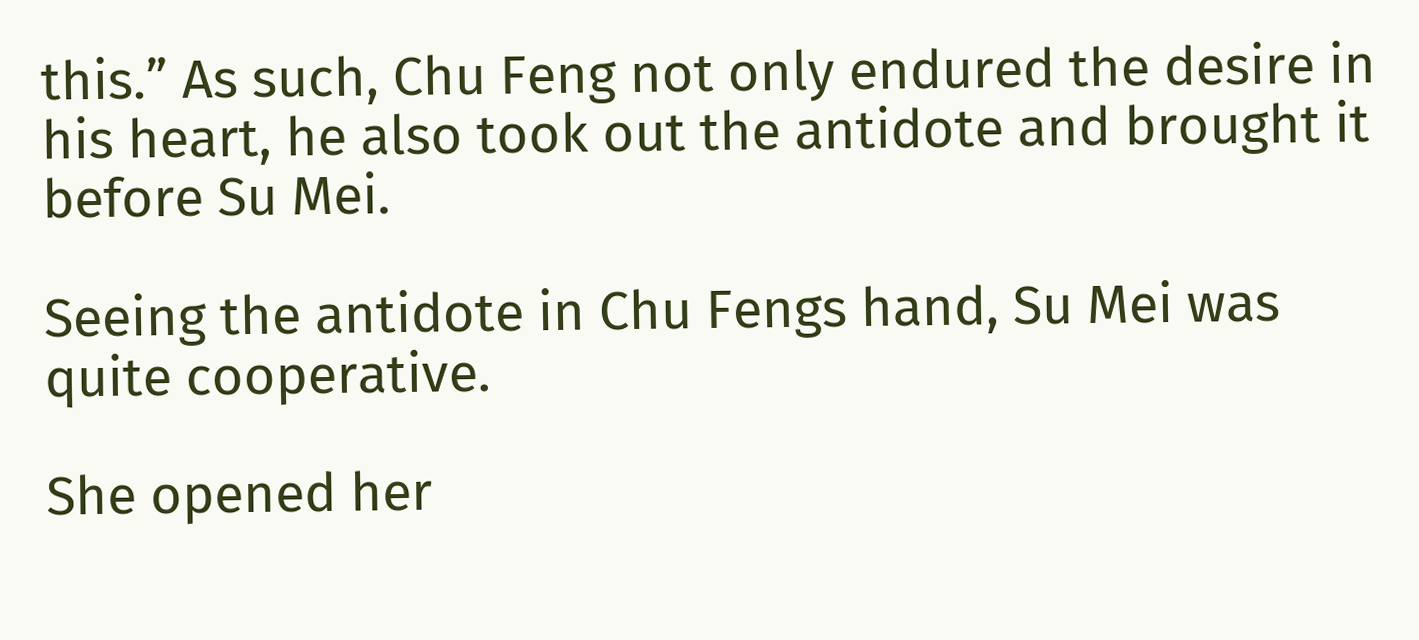this.” As such, Chu Feng not only endured the desire in his heart, he also took out the antidote and brought it before Su Mei.

Seeing the antidote in Chu Fengs hand, Su Mei was quite cooperative.

She opened her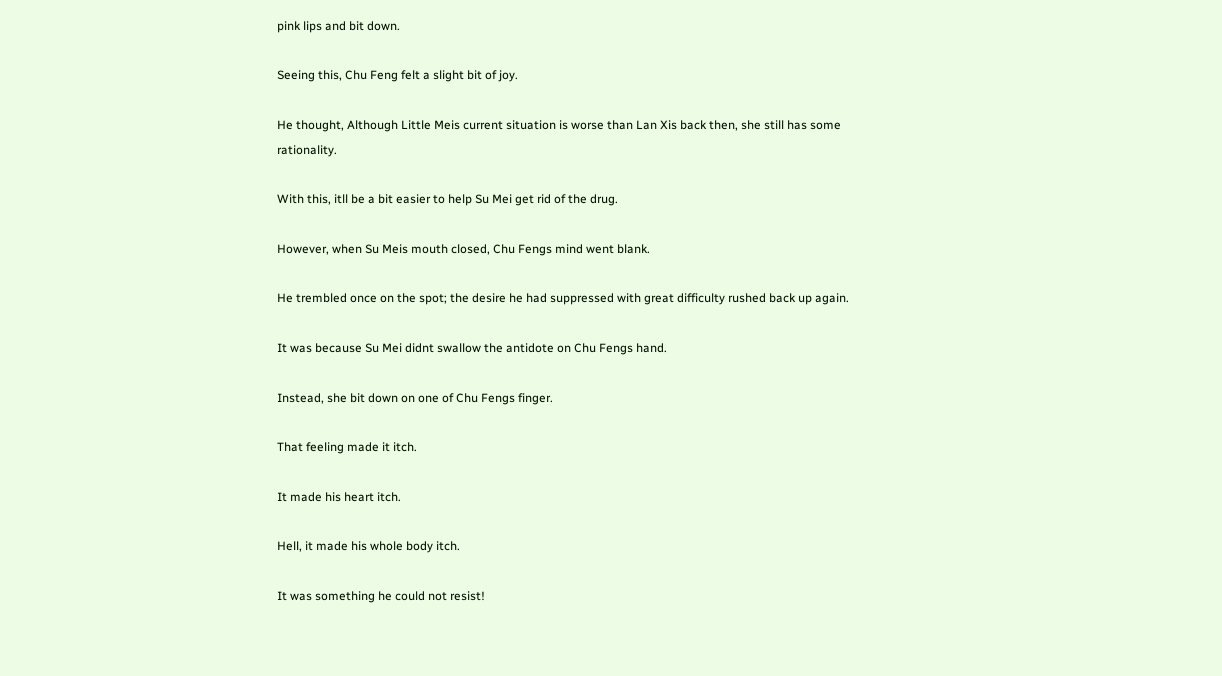pink lips and bit down.

Seeing this, Chu Feng felt a slight bit of joy.

He thought, Although Little Meis current situation is worse than Lan Xis back then, she still has some rationality.

With this, itll be a bit easier to help Su Mei get rid of the drug.

However, when Su Meis mouth closed, Chu Fengs mind went blank.

He trembled once on the spot; the desire he had suppressed with great difficulty rushed back up again.

It was because Su Mei didnt swallow the antidote on Chu Fengs hand.

Instead, she bit down on one of Chu Fengs finger.

That feeling made it itch.

It made his heart itch.

Hell, it made his whole body itch.

It was something he could not resist!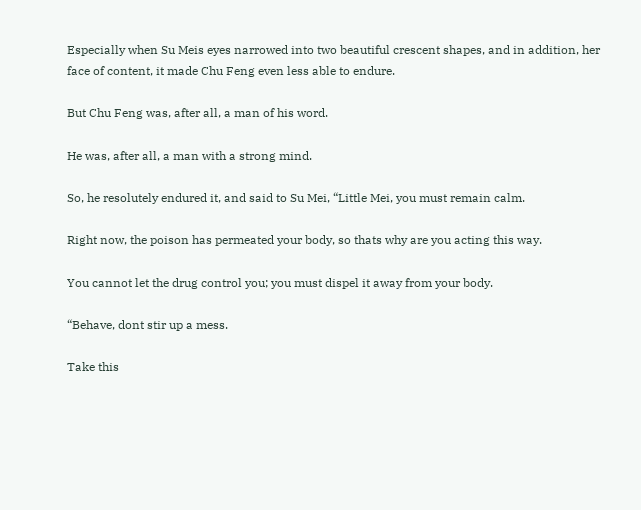Especially when Su Meis eyes narrowed into two beautiful crescent shapes, and in addition, her face of content, it made Chu Feng even less able to endure.

But Chu Feng was, after all, a man of his word.

He was, after all, a man with a strong mind.

So, he resolutely endured it, and said to Su Mei, “Little Mei, you must remain calm.

Right now, the poison has permeated your body, so thats why are you acting this way.

You cannot let the drug control you; you must dispel it away from your body.

“Behave, dont stir up a mess.

Take this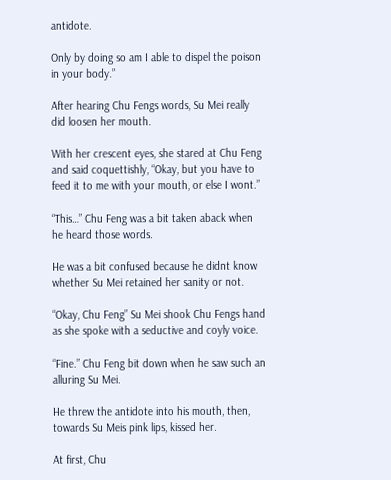antidote.

Only by doing so am I able to dispel the poison in your body.”

After hearing Chu Fengs words, Su Mei really did loosen her mouth.

With her crescent eyes, she stared at Chu Feng and said coquettishly, “Okay, but you have to feed it to me with your mouth, or else I wont.”

“This…” Chu Feng was a bit taken aback when he heard those words.

He was a bit confused because he didnt know whether Su Mei retained her sanity or not.

“Okay, Chu Feng” Su Mei shook Chu Fengs hand as she spoke with a seductive and coyly voice.

“Fine.” Chu Feng bit down when he saw such an alluring Su Mei.

He threw the antidote into his mouth, then, towards Su Meis pink lips, kissed her.

At first, Chu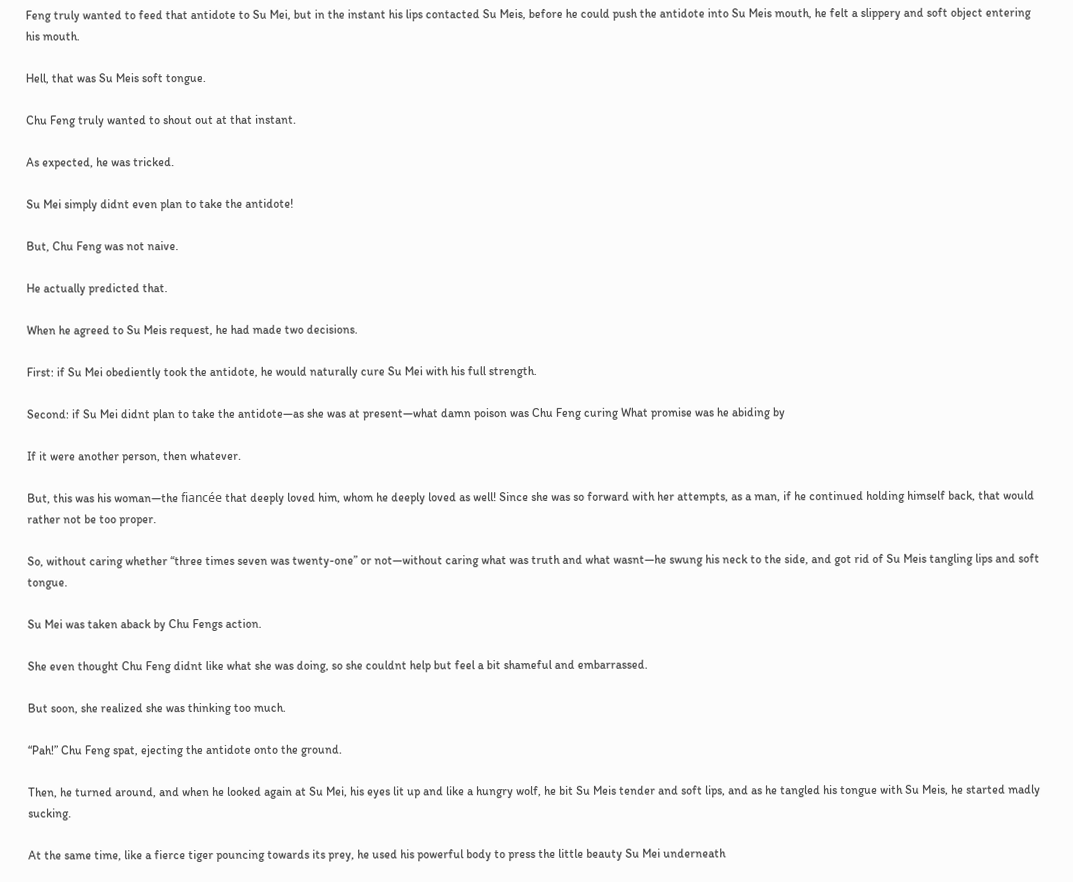Feng truly wanted to feed that antidote to Su Mei, but in the instant his lips contacted Su Meis, before he could push the antidote into Su Meis mouth, he felt a slippery and soft object entering his mouth.

Hell, that was Su Meis soft tongue.

Chu Feng truly wanted to shout out at that instant.

As expected, he was tricked.

Su Mei simply didnt even plan to take the antidote!

But, Chu Feng was not naive.

He actually predicted that.

When he agreed to Su Meis request, he had made two decisions.

First: if Su Mei obediently took the antidote, he would naturally cure Su Mei with his full strength.

Second: if Su Mei didnt plan to take the antidote—as she was at present—what damn poison was Chu Feng curing What promise was he abiding by

If it were another person, then whatever.

But, this was his woman—the fiancée that deeply loved him, whom he deeply loved as well! Since she was so forward with her attempts, as a man, if he continued holding himself back, that would rather not be too proper.

So, without caring whether “three times seven was twenty-one” or not—without caring what was truth and what wasnt—he swung his neck to the side, and got rid of Su Meis tangling lips and soft tongue.

Su Mei was taken aback by Chu Fengs action.

She even thought Chu Feng didnt like what she was doing, so she couldnt help but feel a bit shameful and embarrassed.

But soon, she realized she was thinking too much.

“Pah!” Chu Feng spat, ejecting the antidote onto the ground.

Then, he turned around, and when he looked again at Su Mei, his eyes lit up and like a hungry wolf, he bit Su Meis tender and soft lips, and as he tangled his tongue with Su Meis, he started madly sucking.

At the same time, like a fierce tiger pouncing towards its prey, he used his powerful body to press the little beauty Su Mei underneath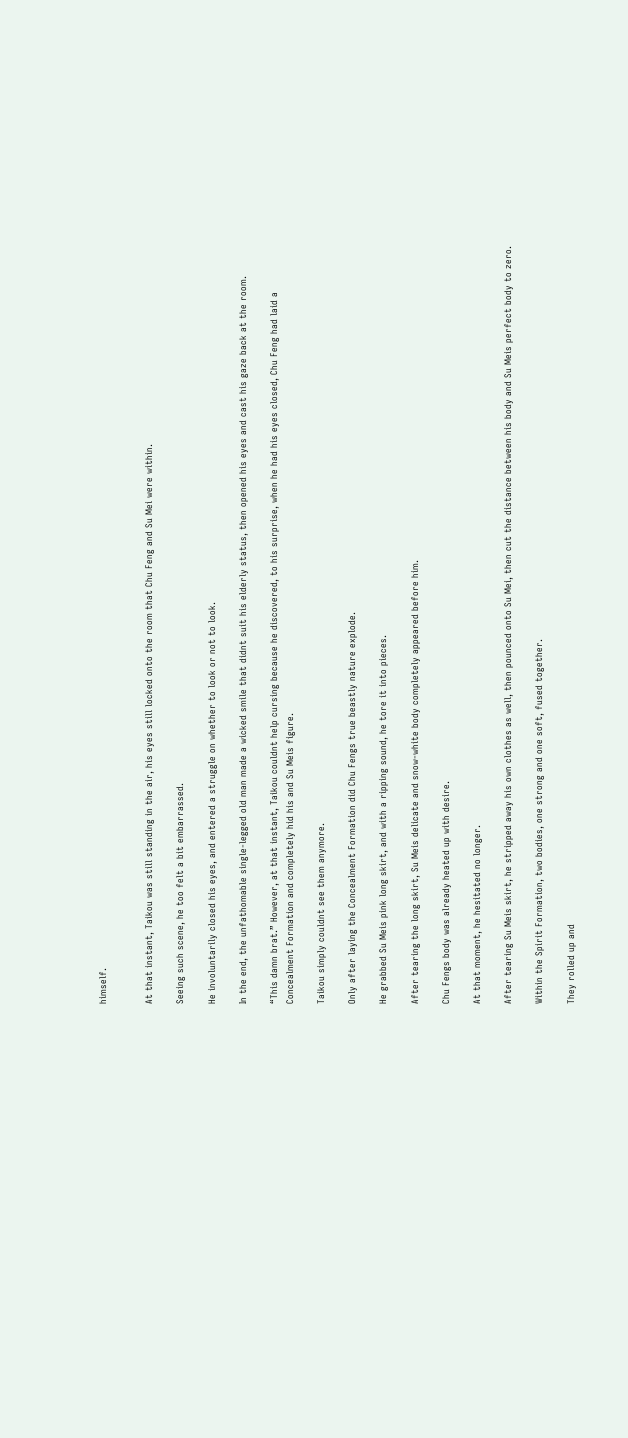himself.


At that instant, Taikou was still standing in the air, his eyes still locked onto the room that Chu Feng and Su Mei were within.

Seeing such scene, he too felt a bit embarrassed.

He involuntarily closed his eyes, and entered a struggle on whether to look or not to look.

In the end, the unfathomable single-legged old man made a wicked smile that didnt suit his elderly status, then opened his eyes and cast his gaze back at the room.

“This damn brat.” However, at that instant, Taikou couldnt help cursing because he discovered, to his surprise, when he had his eyes closed, Chu Feng had laid a Concealment Formation and completely hid his and Su Meis figure.

Taikou simply couldnt see them anymore.

Only after laying the Concealment Formation did Chu Fengs true beastly nature explode.

He grabbed Su Meis pink long skirt, and with a ripping sound, he tore it into pieces.

After tearing the long skirt, Su Meis delicate and snow-white body completely appeared before him.

Chu Fengs body was already heated up with desire.

At that moment, he hesitated no longer.

After tearing Su Meis skirt, he stripped away his own clothes as well, then pounced onto Su Mei, then cut the distance between his body and Su Meis perfect body to zero.

Within the Spirit Formation, two bodies, one strong and one soft, fused together.

They rolled up and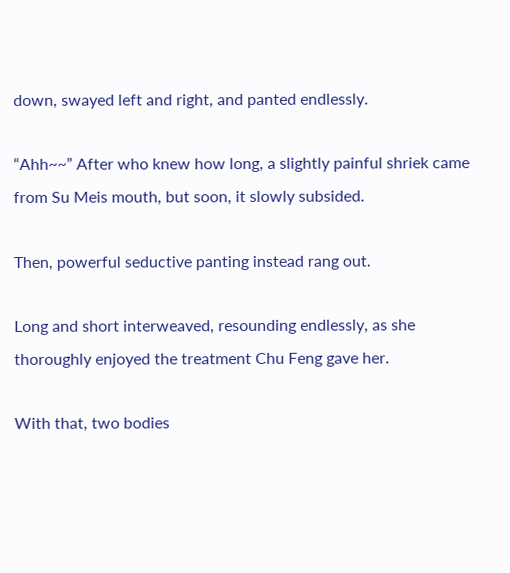down, swayed left and right, and panted endlessly.

“Ahh~~” After who knew how long, a slightly painful shriek came from Su Meis mouth, but soon, it slowly subsided.

Then, powerful seductive panting instead rang out.

Long and short interweaved, resounding endlessly, as she thoroughly enjoyed the treatment Chu Feng gave her.

With that, two bodies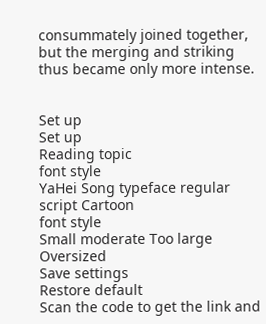consummately joined together, but the merging and striking thus became only more intense.


Set up
Set up
Reading topic
font style
YaHei Song typeface regular script Cartoon
font style
Small moderate Too large Oversized
Save settings
Restore default
Scan the code to get the link and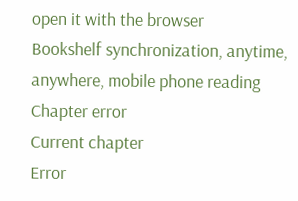open it with the browser
Bookshelf synchronization, anytime, anywhere, mobile phone reading
Chapter error
Current chapter
Error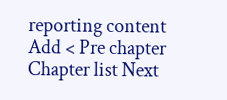reporting content
Add < Pre chapter Chapter list Next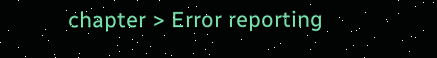chapter > Error reporting